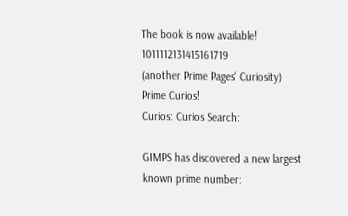The book is now available! 1011112131415161719
(another Prime Pages' Curiosity)
Prime Curios!
Curios: Curios Search:

GIMPS has discovered a new largest known prime number: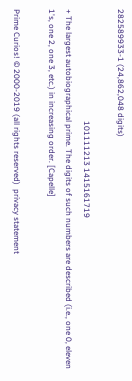282589933-1 (24,862,048 digits)

                                                        101111213 1415161719
+ The largest autobiographical prime. The digits of such numbers are described (i.e., one 0, eleven 1's, one 2, one 3, etc.) in increasing order. [Capelle]

Prime Curios! © 2000-2019 (all rights reserved)  privacy statement